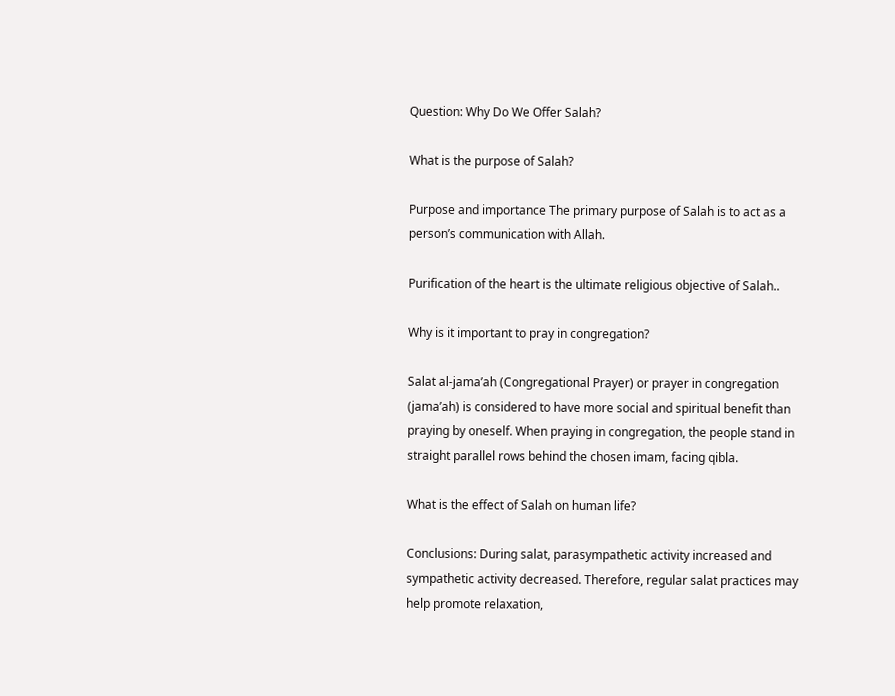Question: Why Do We Offer Salah?

What is the purpose of Salah?

Purpose and importance The primary purpose of Salah is to act as a person’s communication with Allah.

Purification of the heart is the ultimate religious objective of Salah..

Why is it important to pray in congregation?

Salat al-jama’ah (Congregational Prayer) or prayer in congregation (jama’ah) is considered to have more social and spiritual benefit than praying by oneself. When praying in congregation, the people stand in straight parallel rows behind the chosen imam, facing qibla.

What is the effect of Salah on human life?

Conclusions: During salat, parasympathetic activity increased and sympathetic activity decreased. Therefore, regular salat practices may help promote relaxation,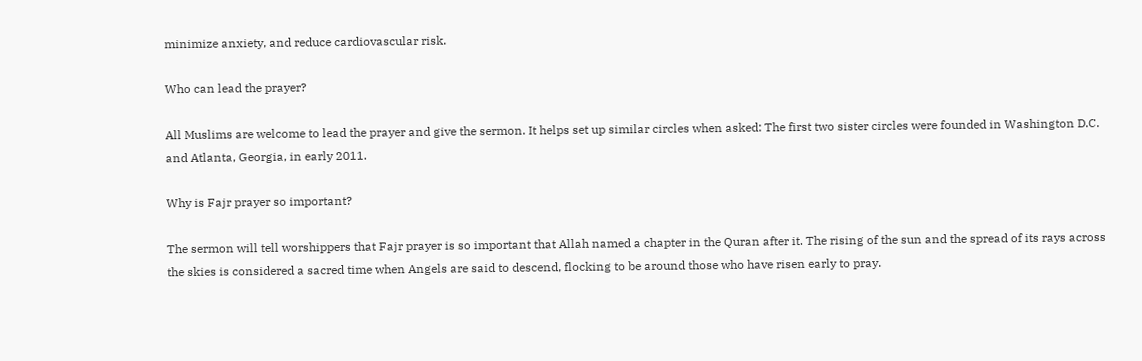minimize anxiety, and reduce cardiovascular risk.

Who can lead the prayer?

All Muslims are welcome to lead the prayer and give the sermon. It helps set up similar circles when asked: The first two sister circles were founded in Washington D.C. and Atlanta, Georgia, in early 2011.

Why is Fajr prayer so important?

The sermon will tell worshippers that Fajr prayer is so important that Allah named a chapter in the Quran after it. The rising of the sun and the spread of its rays across the skies is considered a sacred time when Angels are said to descend, flocking to be around those who have risen early to pray.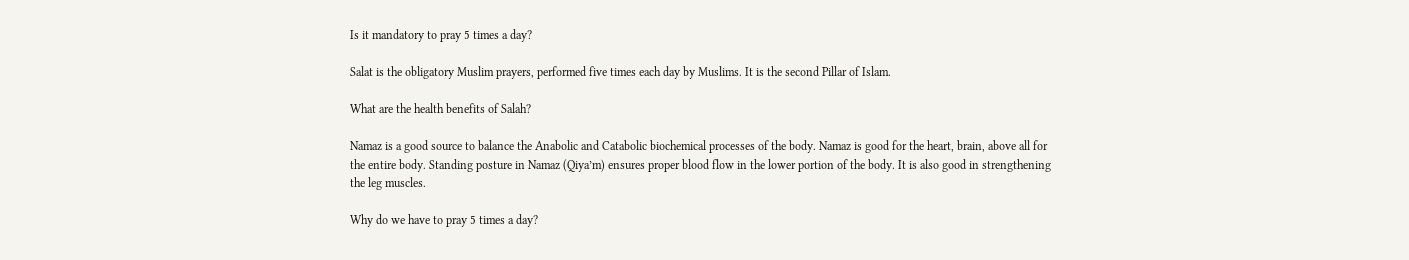Is it mandatory to pray 5 times a day?

Salat is the obligatory Muslim prayers, performed five times each day by Muslims. It is the second Pillar of Islam.

What are the health benefits of Salah?

Namaz is a good source to balance the Anabolic and Catabolic biochemical processes of the body. Namaz is good for the heart, brain, above all for the entire body. Standing posture in Namaz (Qiya’m) ensures proper blood flow in the lower portion of the body. It is also good in strengthening the leg muscles.

Why do we have to pray 5 times a day?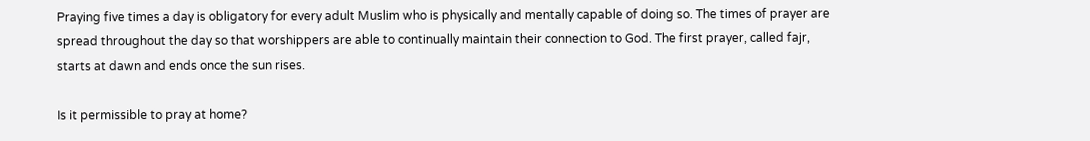Praying five times a day is obligatory for every adult Muslim who is physically and mentally capable of doing so. The times of prayer are spread throughout the day so that worshippers are able to continually maintain their connection to God. The first prayer, called fajr, starts at dawn and ends once the sun rises.

Is it permissible to pray at home?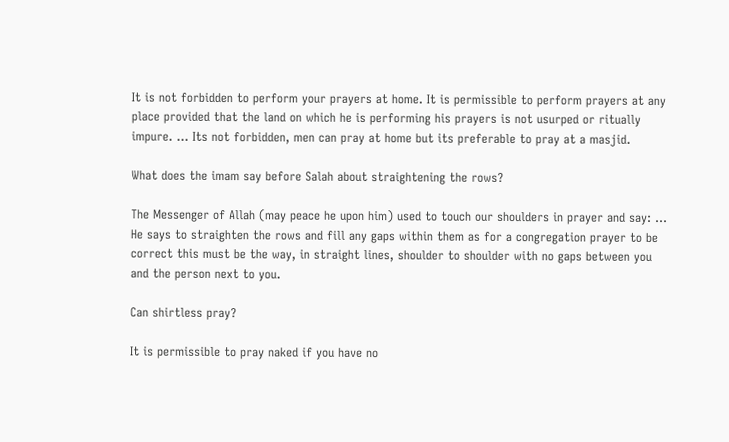It is not forbidden to perform your prayers at home. It is permissible to perform prayers at any place provided that the land on which he is performing his prayers is not usurped or ritually impure. … Its not forbidden, men can pray at home but its preferable to pray at a masjid.

What does the imam say before Salah about straightening the rows?

The Messenger of Allah (may peace he upon him) used to touch our shoulders in prayer and say: … He says to straighten the rows and fill any gaps within them as for a congregation prayer to be correct this must be the way, in straight lines, shoulder to shoulder with no gaps between you and the person next to you.

Can shirtless pray?

It is permissible to pray naked if you have no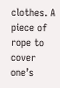clothes. A piece of rope to cover one’s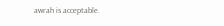awrah is acceptable.